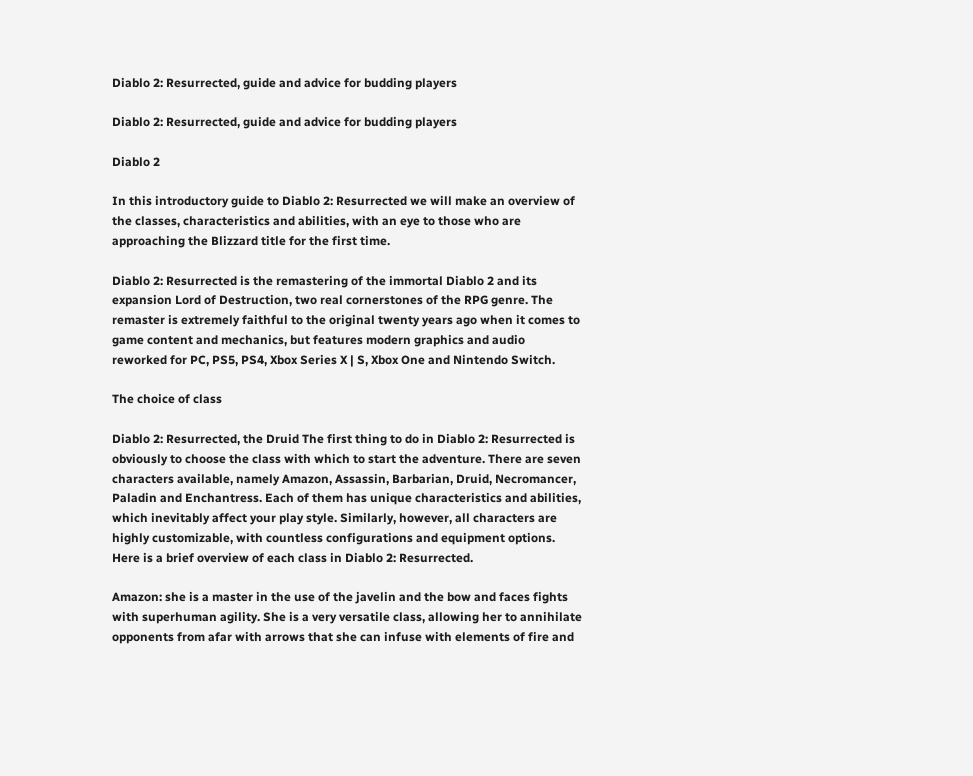Diablo 2: Resurrected, guide and advice for budding players

Diablo 2: Resurrected, guide and advice for budding players

Diablo 2

In this introductory guide to Diablo 2: Resurrected we will make an overview of the classes, characteristics and abilities, with an eye to those who are approaching the Blizzard title for the first time.

Diablo 2: Resurrected is the remastering of the immortal Diablo 2 and its expansion Lord of Destruction, two real cornerstones of the RPG genre. The remaster is extremely faithful to the original twenty years ago when it comes to game content and mechanics, but features modern graphics and audio reworked for PC, PS5, PS4, Xbox Series X | S, Xbox One and Nintendo Switch.

The choice of class

Diablo 2: Resurrected, the Druid The first thing to do in Diablo 2: Resurrected is obviously to choose the class with which to start the adventure. There are seven characters available, namely Amazon, Assassin, Barbarian, Druid, Necromancer, Paladin and Enchantress. Each of them has unique characteristics and abilities, which inevitably affect your play style. Similarly, however, all characters are highly customizable, with countless configurations and equipment options. Here is a brief overview of each class in Diablo 2: Resurrected.

Amazon: she is a master in the use of the javelin and the bow and faces fights with superhuman agility. She is a very versatile class, allowing her to annihilate opponents from afar with arrows that she can infuse with elements of fire and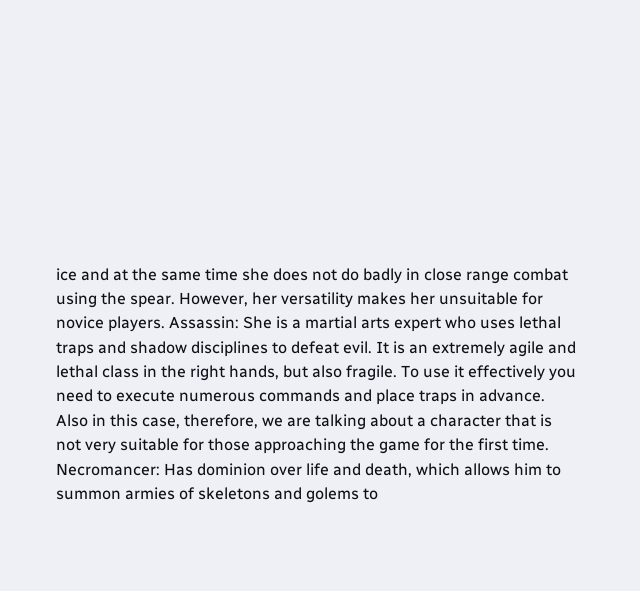ice and at the same time she does not do badly in close range combat using the spear. However, her versatility makes her unsuitable for novice players. Assassin: She is a martial arts expert who uses lethal traps and shadow disciplines to defeat evil. It is an extremely agile and lethal class in the right hands, but also fragile. To use it effectively you need to execute numerous commands and place traps in advance. Also in this case, therefore, we are talking about a character that is not very suitable for those approaching the game for the first time. Necromancer: Has dominion over life and death, which allows him to summon armies of skeletons and golems to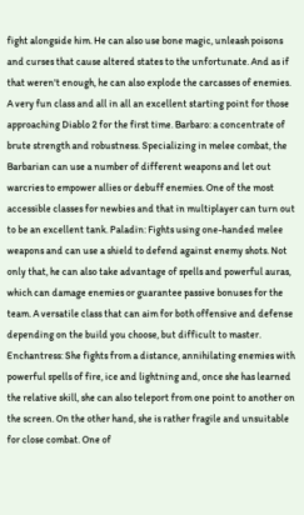fight alongside him. He can also use bone magic, unleash poisons and curses that cause altered states to the unfortunate. And as if that weren't enough, he can also explode the carcasses of enemies. A very fun class and all in all an excellent starting point for those approaching Diablo 2 for the first time. Barbaro: a concentrate of brute strength and robustness. Specializing in melee combat, the Barbarian can use a number of different weapons and let out warcries to empower allies or debuff enemies. One of the most accessible classes for newbies and that in multiplayer can turn out to be an excellent tank. Paladin: Fights using one-handed melee weapons and can use a shield to defend against enemy shots. Not only that, he can also take advantage of spells and powerful auras, which can damage enemies or guarantee passive bonuses for the team. A versatile class that can aim for both offensive and defense depending on the build you choose, but difficult to master. Enchantress: She fights from a distance, annihilating enemies with powerful spells of fire, ice and lightning and, once she has learned the relative skill, she can also teleport from one point to another on the screen. On the other hand, she is rather fragile and unsuitable for close combat. One of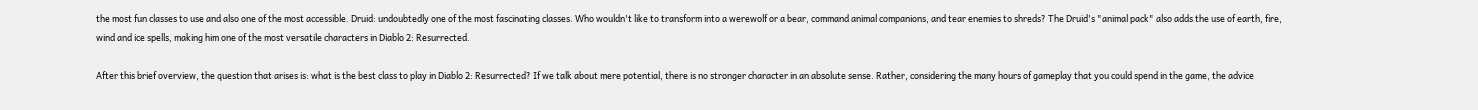the most fun classes to use and also one of the most accessible. Druid: undoubtedly one of the most fascinating classes. Who wouldn't like to transform into a werewolf or a bear, command animal companions, and tear enemies to shreds? The Druid's "animal pack" also adds the use of earth, fire, wind and ice spells, making him one of the most versatile characters in Diablo 2: Resurrected.

After this brief overview, the question that arises is: what is the best class to play in Diablo 2: Resurrected? If we talk about mere potential, there is no stronger character in an absolute sense. Rather, considering the many hours of gameplay that you could spend in the game, the advice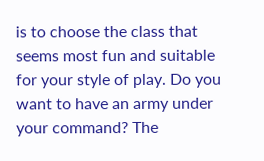is to choose the class that seems most fun and suitable for your style of play. Do you want to have an army under your command? The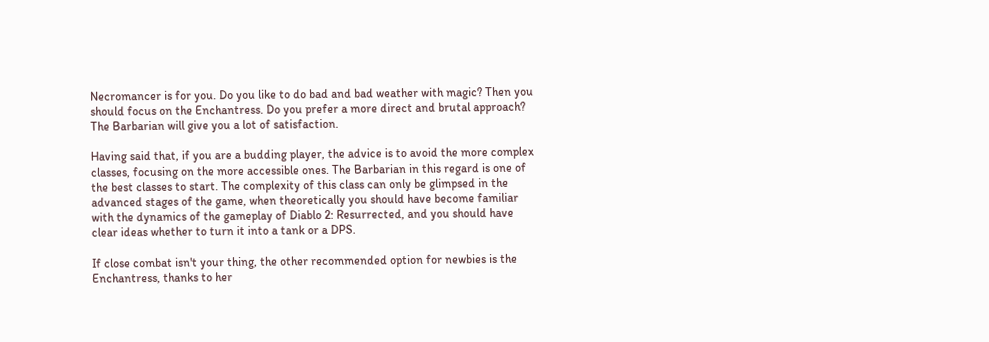Necromancer is for you. Do you like to do bad and bad weather with magic? Then you should focus on the Enchantress. Do you prefer a more direct and brutal approach? The Barbarian will give you a lot of satisfaction.

Having said that, if you are a budding player, the advice is to avoid the more complex classes, focusing on the more accessible ones. The Barbarian in this regard is one of the best classes to start. The complexity of this class can only be glimpsed in the advanced stages of the game, when theoretically you should have become familiar with the dynamics of the gameplay of Diablo 2: Resurrected, and you should have clear ideas whether to turn it into a tank or a DPS.

If close combat isn't your thing, the other recommended option for newbies is the Enchantress, thanks to her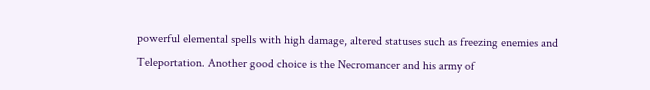powerful elemental spells with high damage, altered statuses such as freezing enemies and Teleportation. Another good choice is the Necromancer and his army of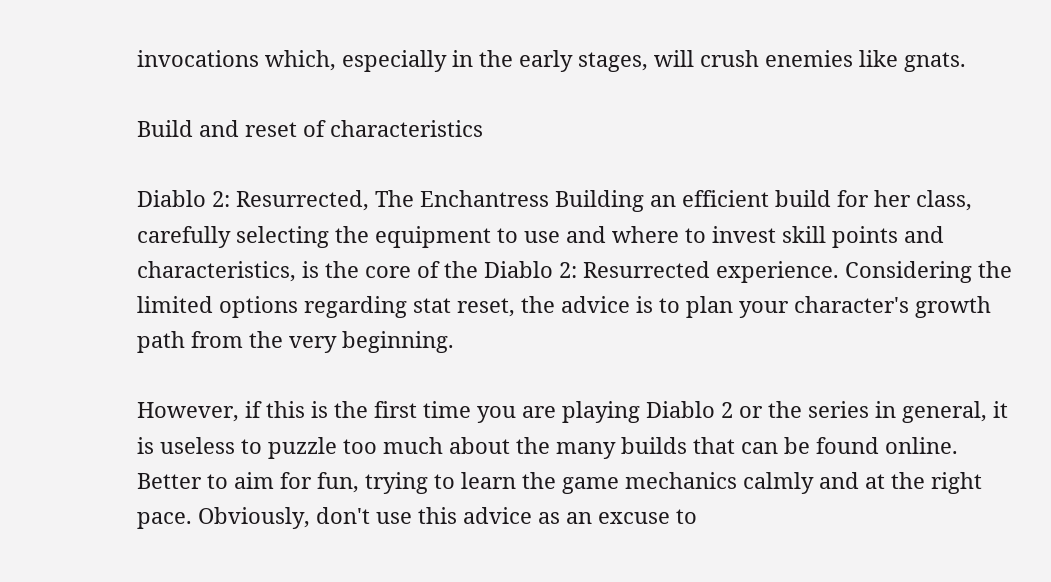invocations which, especially in the early stages, will crush enemies like gnats.

Build and reset of characteristics

Diablo 2: Resurrected, The Enchantress Building an efficient build for her class, carefully selecting the equipment to use and where to invest skill points and characteristics, is the core of the Diablo 2: Resurrected experience. Considering the limited options regarding stat reset, the advice is to plan your character's growth path from the very beginning.

However, if this is the first time you are playing Diablo 2 or the series in general, it is useless to puzzle too much about the many builds that can be found online. Better to aim for fun, trying to learn the game mechanics calmly and at the right pace. Obviously, don't use this advice as an excuse to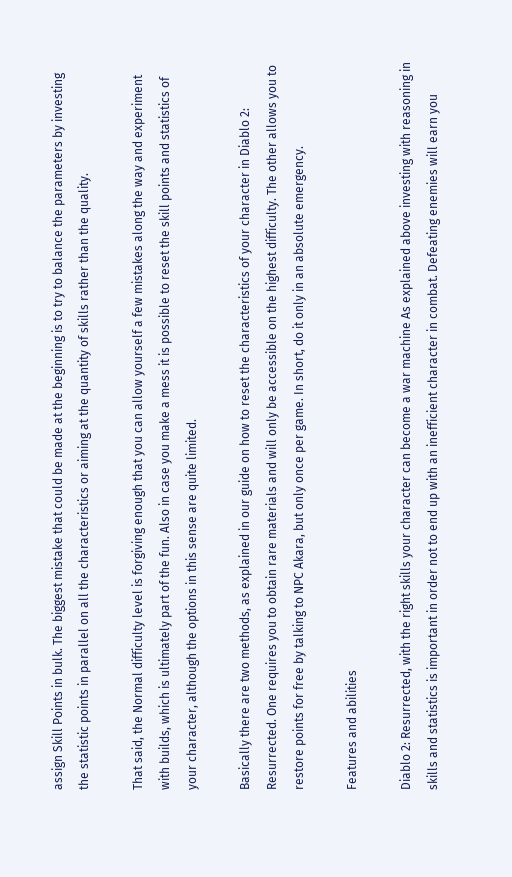assign Skill Points in bulk. The biggest mistake that could be made at the beginning is to try to balance the parameters by investing the statistic points in parallel on all the characteristics or aiming at the quantity of skills rather than the quality.

That said, the Normal difficulty level is forgiving enough that you can allow yourself a few mistakes along the way and experiment with builds, which is ultimately part of the fun. Also in case you make a mess it is possible to reset the skill points and statistics of your character, although the options in this sense are quite limited.

Basically there are two methods, as explained in our guide on how to reset the characteristics of your character in Diablo 2: Resurrected. One requires you to obtain rare materials and will only be accessible on the highest difficulty. The other allows you to restore points for free by talking to NPC Akara, but only once per game. In short, do it only in an absolute emergency.

Features and abilities

Diablo 2: Resurrected, with the right skills your character can become a war machine As explained above investing with reasoning in skills and statistics is important in order not to end up with an inefficient character in combat. Defeating enemies will earn you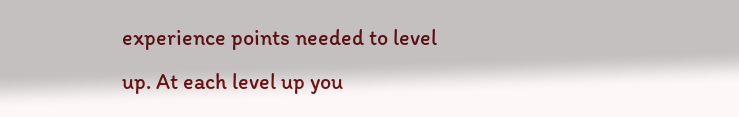experience points needed to level up. At each level up you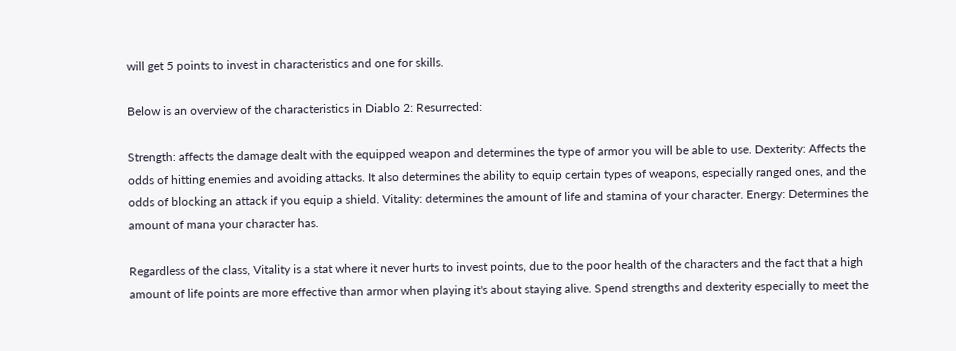will get 5 points to invest in characteristics and one for skills.

Below is an overview of the characteristics in Diablo 2: Resurrected:

Strength: affects the damage dealt with the equipped weapon and determines the type of armor you will be able to use. Dexterity: Affects the odds of hitting enemies and avoiding attacks. It also determines the ability to equip certain types of weapons, especially ranged ones, and the odds of blocking an attack if you equip a shield. Vitality: determines the amount of life and stamina of your character. Energy: Determines the amount of mana your character has.

Regardless of the class, Vitality is a stat where it never hurts to invest points, due to the poor health of the characters and the fact that a high amount of life points are more effective than armor when playing it's about staying alive. Spend strengths and dexterity especially to meet the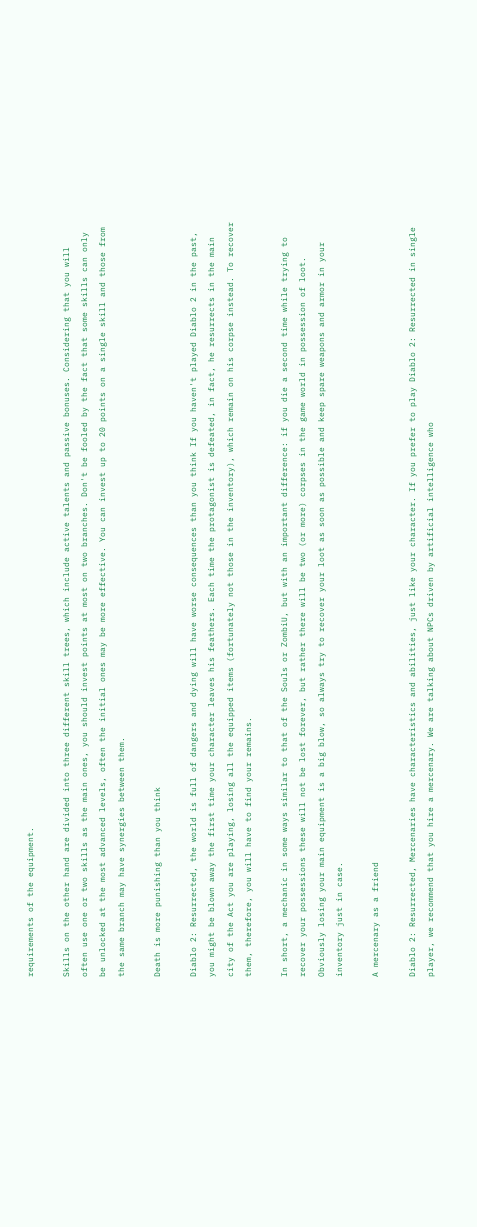requirements of the equipment.

Skills on the other hand are divided into three different skill trees, which include active talents and passive bonuses. Considering that you will often use one or two skills as the main ones, you should invest points at most on two branches. Don't be fooled by the fact that some skills can only be unlocked at the most advanced levels, often the initial ones may be more effective. You can invest up to 20 points on a single skill and those from the same branch may have synergies between them.

Death is more punishing than you think

Diablo 2: Resurrected, the world is full of dangers and dying will have worse consequences than you think If you haven't played Diablo 2 in the past, you might be blown away the first time your character leaves his feathers. Each time the protagonist is defeated, in fact, he resurrects in the main city of the Act you are playing, losing all the equipped items (fortunately not those in the inventory), which remain on his corpse instead. To recover them, therefore, you will have to find your remains.

In short, a mechanic in some ways similar to that of the Souls or ZombiU, but with an important difference: if you die a second time while trying to recover your possessions these will not be lost forever, but rather there will be two (or more) corpses in the game world in possession of loot. Obviously losing your main equipment is a big blow, so always try to recover your loot as soon as possible and keep spare weapons and armor in your inventory just in case.

A mercenary as a friend

Diablo 2: Resurrected, Mercenaries have characteristics and abilities, just like your character. If you prefer to play Diablo 2: Resurrected in single player, we recommend that you hire a mercenary. We are talking about NPCs driven by artificial intelligence who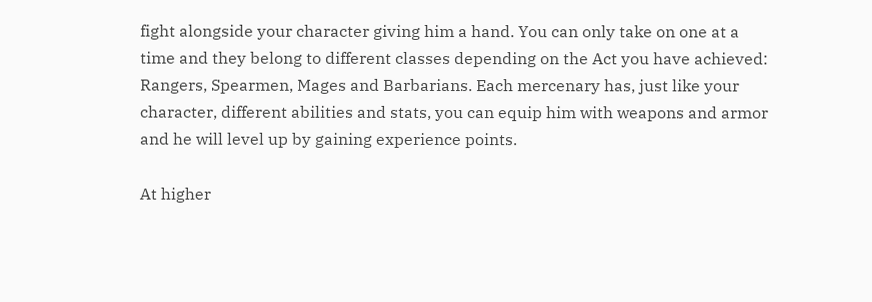fight alongside your character giving him a hand. You can only take on one at a time and they belong to different classes depending on the Act you have achieved: Rangers, Spearmen, Mages and Barbarians. Each mercenary has, just like your character, different abilities and stats, you can equip him with weapons and armor and he will level up by gaining experience points.

At higher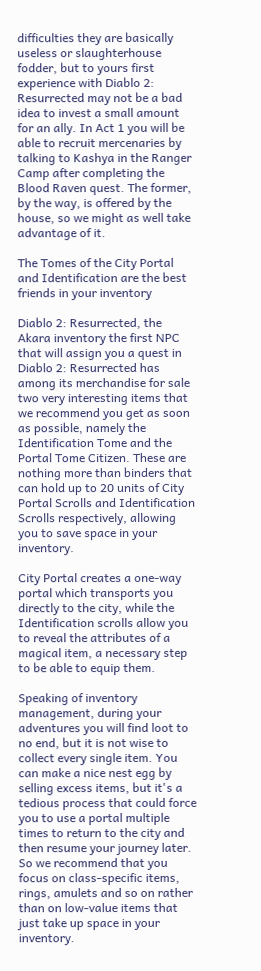difficulties they are basically useless or slaughterhouse fodder, but to yours first experience with Diablo 2: Resurrected may not be a bad idea to invest a small amount for an ally. In Act 1 you will be able to recruit mercenaries by talking to Kashya in the Ranger Camp after completing the Blood Raven quest. The former, by the way, is offered by the house, so we might as well take advantage of it.

The Tomes of the City Portal and Identification are the best friends in your inventory

Diablo 2: Resurrected, the Akara inventory the first NPC that will assign you a quest in Diablo 2: Resurrected has among its merchandise for sale two very interesting items that we recommend you get as soon as possible, namely the Identification Tome and the Portal Tome Citizen. These are nothing more than binders that can hold up to 20 units of City Portal Scrolls and Identification Scrolls respectively, allowing you to save space in your inventory.

City Portal creates a one-way portal which transports you directly to the city, while the Identification scrolls allow you to reveal the attributes of a magical item, a necessary step to be able to equip them.

Speaking of inventory management, during your adventures you will find loot to no end, but it is not wise to collect every single item. You can make a nice nest egg by selling excess items, but it's a tedious process that could force you to use a portal multiple times to return to the city and then resume your journey later. So we recommend that you focus on class-specific items, rings, amulets and so on rather than on low-value items that just take up space in your inventory.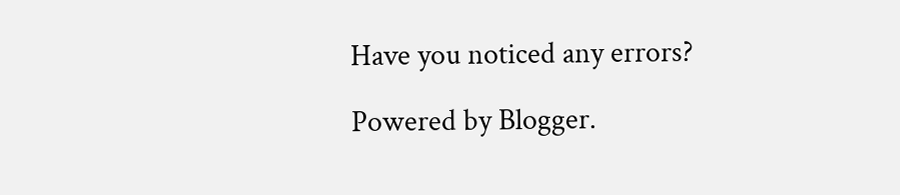Have you noticed any errors?

Powered by Blogger.